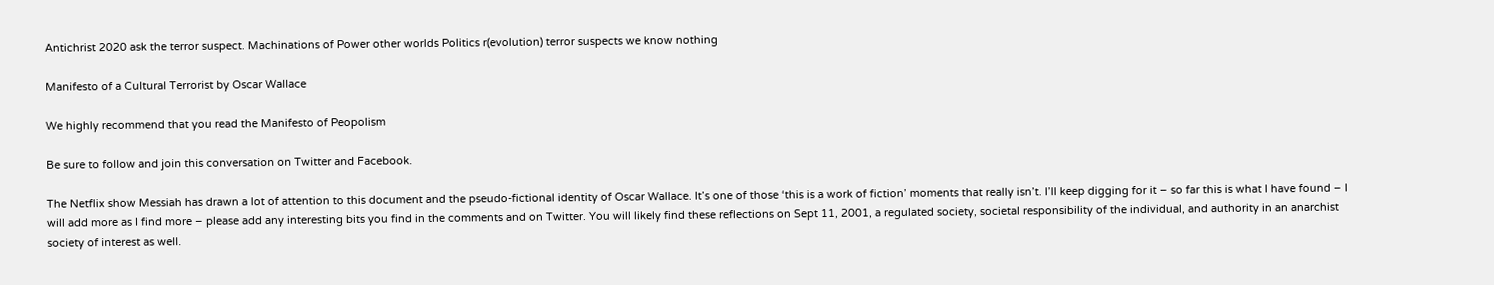Antichrist 2020 ask the terror suspect. Machinations of Power other worlds Politics r(evolution) terror suspects we know nothing

Manifesto of a Cultural Terrorist by Oscar Wallace

We highly recommend that you read the Manifesto of Peopolism

Be sure to follow and join this conversation on Twitter and Facebook.

The Netflix show Messiah has drawn a lot of attention to this document and the pseudo-fictional identity of Oscar Wallace. It’s one of those ‘this is a work of fiction’ moments that really isn’t. I’ll keep digging for it – so far this is what I have found – I will add more as I find more – please add any interesting bits you find in the comments and on Twitter. You will likely find these reflections on Sept 11, 2001, a regulated society, societal responsibility of the individual, and authority in an anarchist society of interest as well.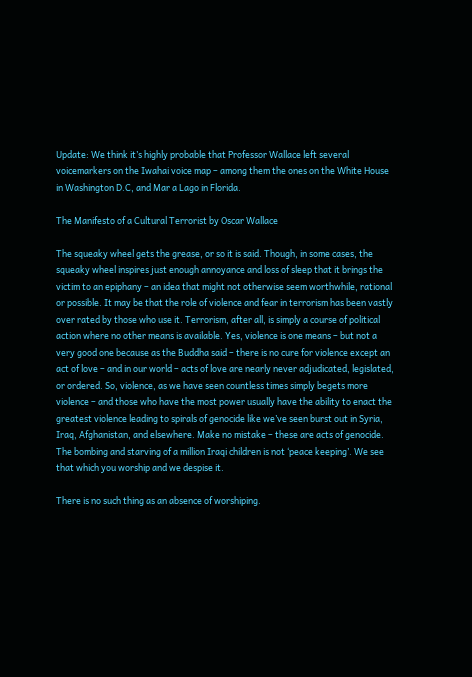Update: We think it’s highly probable that Professor Wallace left several voicemarkers on the Iwahai voice map – among them the ones on the White House in Washington D.C, and Mar a Lago in Florida.

The Manifesto of a Cultural Terrorist by Oscar Wallace

The squeaky wheel gets the grease, or so it is said. Though, in some cases, the squeaky wheel inspires just enough annoyance and loss of sleep that it brings the victim to an epiphany – an idea that might not otherwise seem worthwhile, rational or possible. It may be that the role of violence and fear in terrorism has been vastly over rated by those who use it. Terrorism, after all, is simply a course of political action where no other means is available. Yes, violence is one means – but not a very good one because as the Buddha said – there is no cure for violence except an act of love – and in our world – acts of love are nearly never adjudicated, legislated, or ordered. So, violence, as we have seen countless times simply begets more violence – and those who have the most power usually have the ability to enact the greatest violence leading to spirals of genocide like we’ve seen burst out in Syria, Iraq, Afghanistan, and elsewhere. Make no mistake – these are acts of genocide. The bombing and starving of a million Iraqi children is not ‘peace keeping’. We see that which you worship and we despise it.

There is no such thing as an absence of worshiping.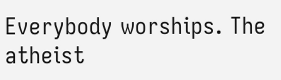Everybody worships. The atheist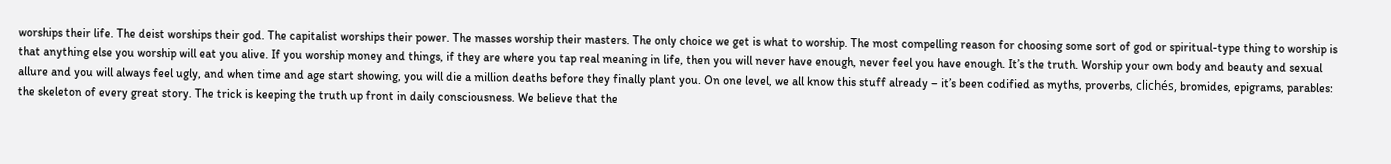worships their life. The deist worships their god. The capitalist worships their power. The masses worship their masters. The only choice we get is what to worship. The most compelling reason for choosing some sort of god or spiritual-type thing to worship is that anything else you worship will eat you alive. If you worship money and things, if they are where you tap real meaning in life, then you will never have enough, never feel you have enough. It’s the truth. Worship your own body and beauty and sexual allure and you will always feel ugly, and when time and age start showing, you will die a million deaths before they finally plant you. On one level, we all know this stuff already – it’s been codified as myths, proverbs, clichés, bromides, epigrams, parables: the skeleton of every great story. The trick is keeping the truth up front in daily consciousness. We believe that the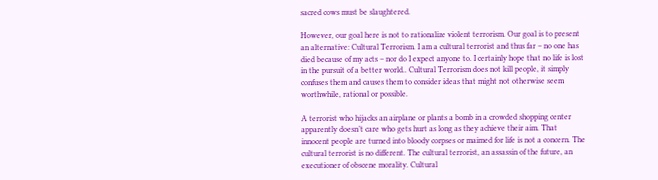sacred cows must be slaughtered.

However, our goal here is not to rationalize violent terrorism. Our goal is to present an alternative: Cultural Terrorism. I am a cultural terrorist and thus far – no one has died because of my acts – nor do I expect anyone to. I certainly hope that no life is lost in the pursuit of a better world.. Cultural Terrorism does not kill people, it simply confuses them and causes them to consider ideas that might not otherwise seem worthwhile, rational or possible.

A terrorist who hijacks an airplane or plants a bomb in a crowded shopping center apparently doesn’t care who gets hurt as long as they achieve their aim. That innocent people are turned into bloody corpses or maimed for life is not a concern. The cultural terrorist is no different. The cultural terrorist, an assassin of the future, an executioner of obscene morality. Cultural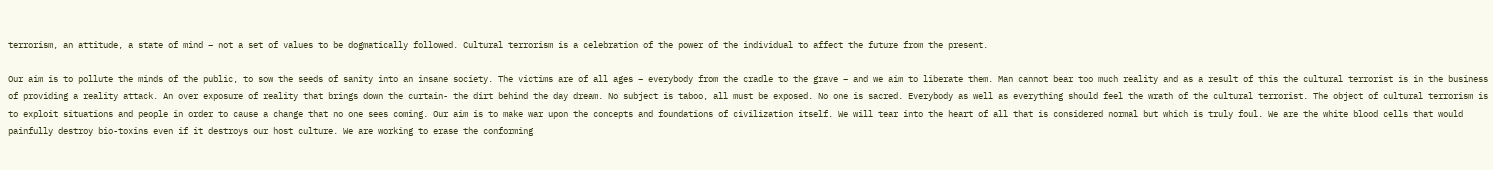terrorism, an attitude, a state of mind – not a set of values to be dogmatically followed. Cultural terrorism is a celebration of the power of the individual to affect the future from the present.

Our aim is to pollute the minds of the public, to sow the seeds of sanity into an insane society. The victims are of all ages – everybody from the cradle to the grave – and we aim to liberate them. Man cannot bear too much reality and as a result of this the cultural terrorist is in the business of providing a reality attack. An over exposure of reality that brings down the curtain- the dirt behind the day dream. No subject is taboo, all must be exposed. No one is sacred. Everybody as well as everything should feel the wrath of the cultural terrorist. The object of cultural terrorism is to exploit situations and people in order to cause a change that no one sees coming. Our aim is to make war upon the concepts and foundations of civilization itself. We will tear into the heart of all that is considered normal but which is truly foul. We are the white blood cells that would painfully destroy bio-toxins even if it destroys our host culture. We are working to erase the conforming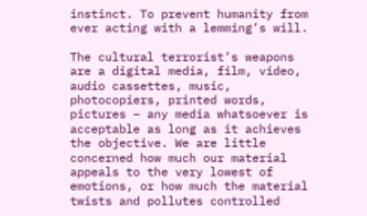instinct. To prevent humanity from ever acting with a lemming’s will.

The cultural terrorist’s weapons are a digital media, film, video, audio cassettes, music, photocopiers, printed words, pictures – any media whatsoever is acceptable as long as it achieves the objective. We are little concerned how much our material appeals to the very lowest of emotions, or how much the material twists and pollutes controlled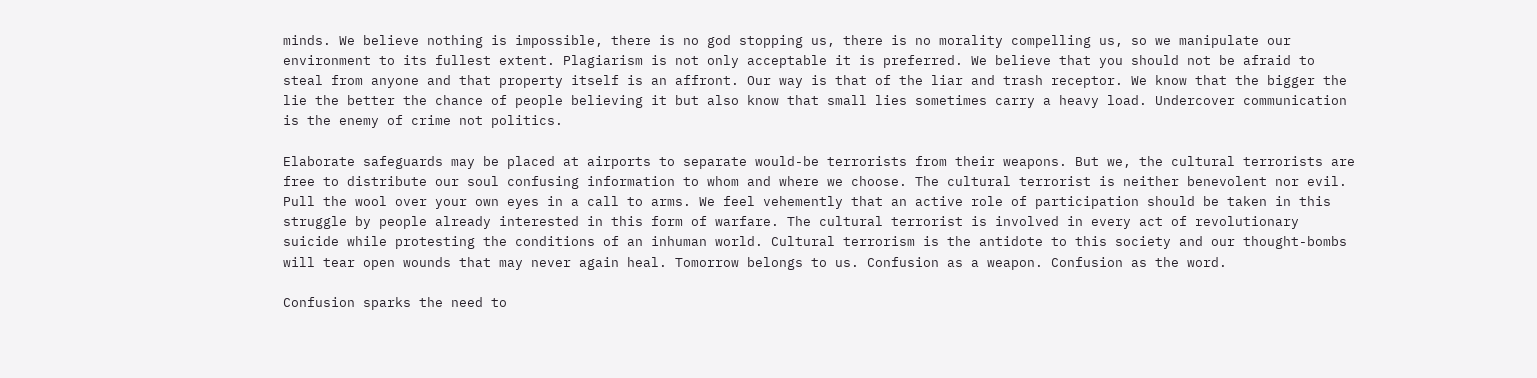minds. We believe nothing is impossible, there is no god stopping us, there is no morality compelling us, so we manipulate our environment to its fullest extent. Plagiarism is not only acceptable it is preferred. We believe that you should not be afraid to steal from anyone and that property itself is an affront. Our way is that of the liar and trash receptor. We know that the bigger the lie the better the chance of people believing it but also know that small lies sometimes carry a heavy load. Undercover communication is the enemy of crime not politics.

Elaborate safeguards may be placed at airports to separate would-be terrorists from their weapons. But we, the cultural terrorists are free to distribute our soul confusing information to whom and where we choose. The cultural terrorist is neither benevolent nor evil. Pull the wool over your own eyes in a call to arms. We feel vehemently that an active role of participation should be taken in this struggle by people already interested in this form of warfare. The cultural terrorist is involved in every act of revolutionary suicide while protesting the conditions of an inhuman world. Cultural terrorism is the antidote to this society and our thought-bombs will tear open wounds that may never again heal. Tomorrow belongs to us. Confusion as a weapon. Confusion as the word.

Confusion sparks the need to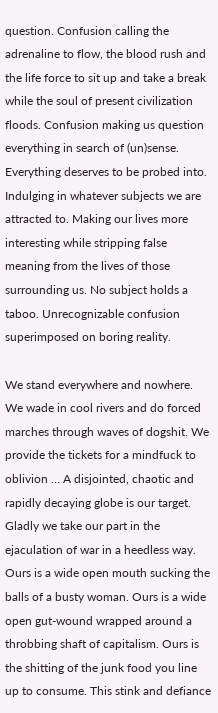question. Confusion calling the adrenaline to flow, the blood rush and the life force to sit up and take a break while the soul of present civilization floods. Confusion making us question everything in search of (un)sense. Everything deserves to be probed into. Indulging in whatever subjects we are attracted to. Making our lives more interesting while stripping false meaning from the lives of those surrounding us. No subject holds a taboo. Unrecognizable confusion superimposed on boring reality.

We stand everywhere and nowhere. We wade in cool rivers and do forced marches through waves of dogshit. We provide the tickets for a mindfuck to oblivion … A disjointed, chaotic and rapidly decaying globe is our target. Gladly we take our part in the ejaculation of war in a heedless way. Ours is a wide open mouth sucking the balls of a busty woman. Ours is a wide open gut-wound wrapped around a throbbing shaft of capitalism. Ours is the shitting of the junk food you line up to consume. This stink and defiance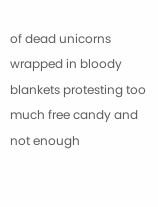of dead unicorns wrapped in bloody blankets protesting too much free candy and not enough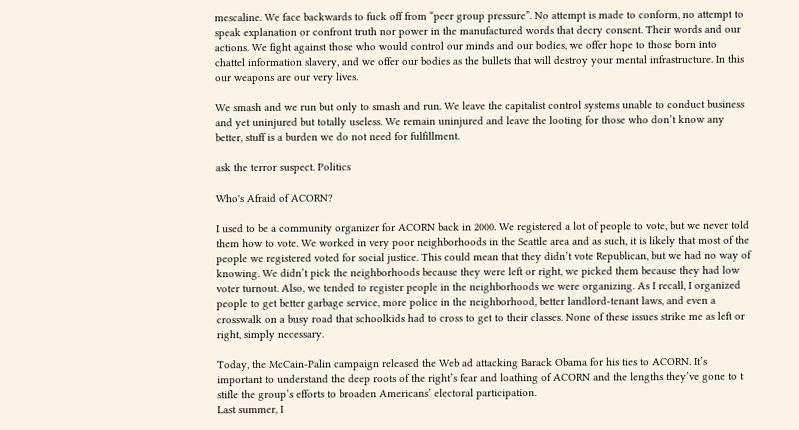mescaline. We face backwards to fuck off from “peer group pressure”. No attempt is made to conform, no attempt to speak explanation or confront truth nor power in the manufactured words that decry consent. Their words and our actions. We fight against those who would control our minds and our bodies, we offer hope to those born into chattel information slavery, and we offer our bodies as the bullets that will destroy your mental infrastructure. In this our weapons are our very lives.

We smash and we run but only to smash and run. We leave the capitalist control systems unable to conduct business and yet uninjured but totally useless. We remain uninjured and leave the looting for those who don’t know any better, stuff is a burden we do not need for fulfillment.

ask the terror suspect. Politics

Who's Afraid of ACORN?

I used to be a community organizer for ACORN back in 2000. We registered a lot of people to vote, but we never told them how to vote. We worked in very poor neighborhoods in the Seattle area and as such, it is likely that most of the people we registered voted for social justice. This could mean that they didn’t vote Republican, but we had no way of knowing. We didn’t pick the neighborhoods because they were left or right, we picked them because they had low voter turnout. Also, we tended to register people in the neighborhoods we were organizing. As I recall, I organized people to get better garbage service, more police in the neighborhood, better landlord-tenant laws, and even a crosswalk on a busy road that schoolkids had to cross to get to their classes. None of these issues strike me as left or right, simply necessary.

Today, the McCain-Palin campaign released the Web ad attacking Barack Obama for his ties to ACORN. It’s important to understand the deep roots of the right’s fear and loathing of ACORN and the lengths they’ve gone to t stifle the group’s efforts to broaden Americans’ electoral participation.
Last summer, I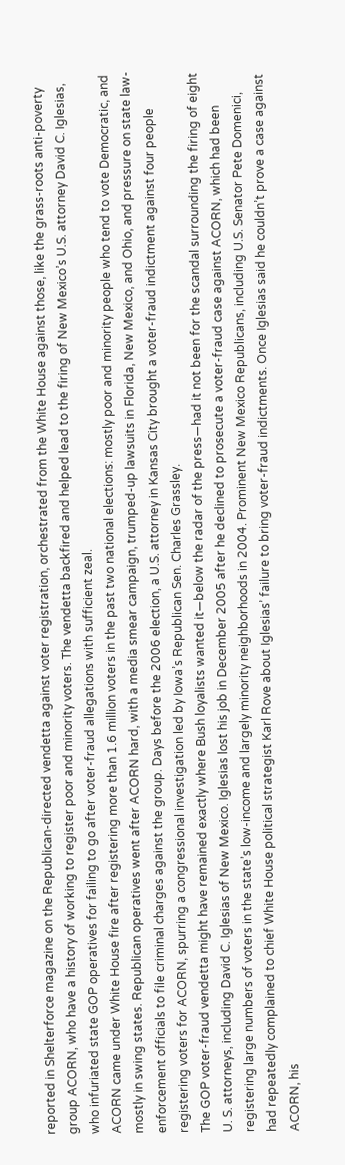reported in Shelterforce magazine on the Republican-directed vendetta against voter registration, orchestrated from the White House against those, like the grass-roots anti-poverty group ACORN, who have a history of working to register poor and minority voters. The vendetta backfired and helped lead to the firing of New Mexico’s U.S. attorney David C. Iglesias, who infuriated state GOP operatives for failing to go after voter-fraud allegations with sufficient zeal.
ACORN came under White House fire after registering more than 1.6 million voters in the past two national elections: mostly poor and minority people who tend to vote Democratic, and mostly in swing states. Republican operatives went after ACORN hard, with a media smear campaign, trumped-up lawsuits in Florida, New Mexico, and Ohio, and pressure on state law-enforcement officials to file criminal charges against the group. Days before the 2006 election, a U.S. attorney in Kansas City brought a voter-fraud indictment against four people registering voters for ACORN, spurring a congressional investigation led by Iowa’s Republican Sen. Charles Grassley.
The GOP voter-fraud vendetta might have remained exactly where Bush loyalists wanted it—below the radar of the press—had it not been for the scandal surrounding the firing of eight U. S. attorneys, including David C. Iglesias of New Mexico. Iglesias lost his job in December 2005 after he declined to prosecute a voter-fraud case against ACORN, which had been registering large numbers of voters in the state’s low-income and largely minority neighborhoods in 2004. Prominent New Mexico Republicans, including U.S. Senator Pete Domenici, had repeatedly complained to chief White House political strategist Karl Rove about Iglesias’ failure to bring voter-fraud indictments. Once Iglesias said he couldn’t prove a case against ACORN, his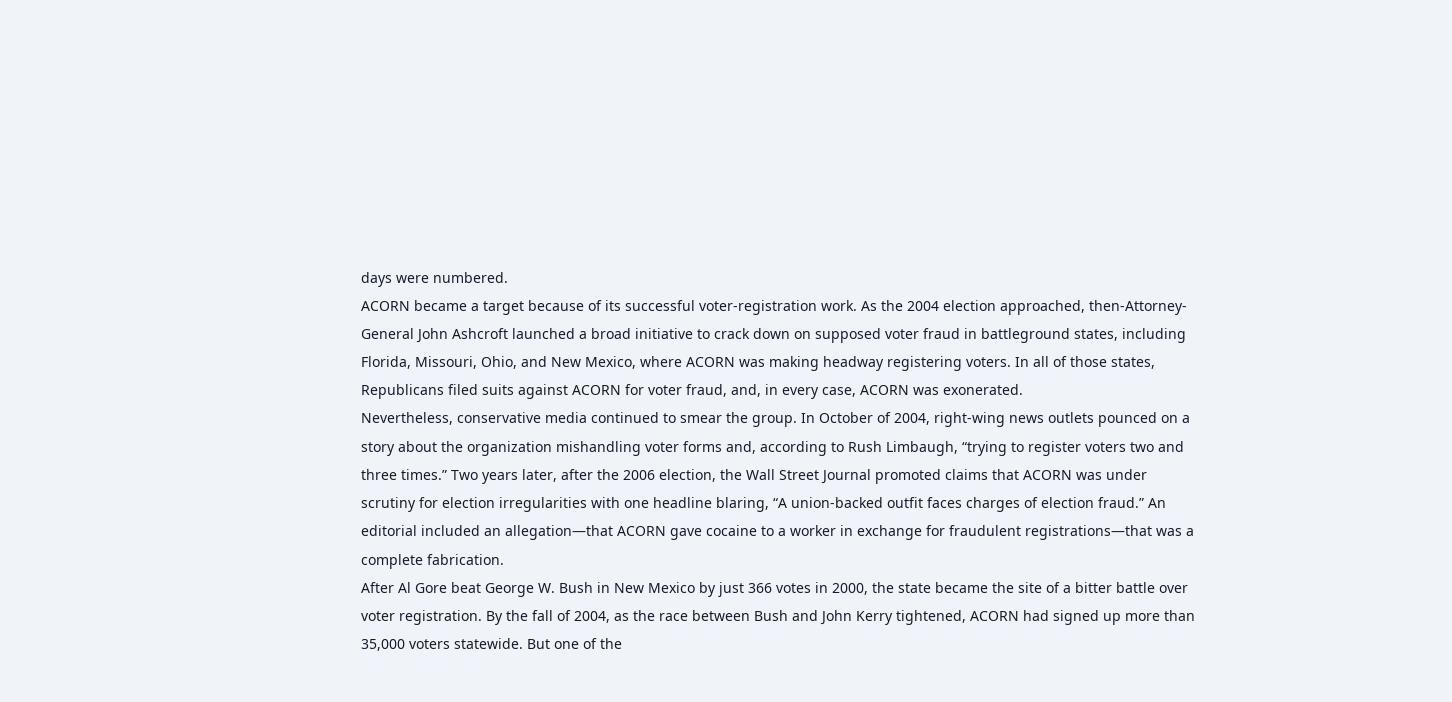days were numbered.
ACORN became a target because of its successful voter-registration work. As the 2004 election approached, then-Attorney-General John Ashcroft launched a broad initiative to crack down on supposed voter fraud in battleground states, including Florida, Missouri, Ohio, and New Mexico, where ACORN was making headway registering voters. In all of those states, Republicans filed suits against ACORN for voter fraud, and, in every case, ACORN was exonerated.
Nevertheless, conservative media continued to smear the group. In October of 2004, right-wing news outlets pounced on a story about the organization mishandling voter forms and, according to Rush Limbaugh, “trying to register voters two and three times.” Two years later, after the 2006 election, the Wall Street Journal promoted claims that ACORN was under scrutiny for election irregularities with one headline blaring, “A union-backed outfit faces charges of election fraud.” An editorial included an allegation—that ACORN gave cocaine to a worker in exchange for fraudulent registrations—that was a complete fabrication.
After Al Gore beat George W. Bush in New Mexico by just 366 votes in 2000, the state became the site of a bitter battle over voter registration. By the fall of 2004, as the race between Bush and John Kerry tightened, ACORN had signed up more than 35,000 voters statewide. But one of the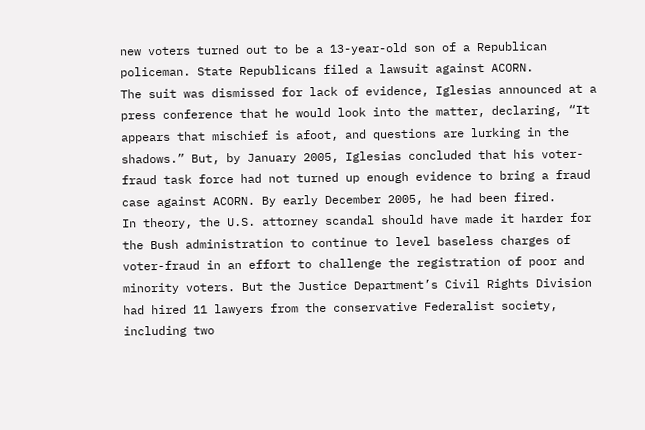new voters turned out to be a 13-year-old son of a Republican policeman. State Republicans filed a lawsuit against ACORN.
The suit was dismissed for lack of evidence, Iglesias announced at a press conference that he would look into the matter, declaring, “It appears that mischief is afoot, and questions are lurking in the shadows.” But, by January 2005, Iglesias concluded that his voter-fraud task force had not turned up enough evidence to bring a fraud case against ACORN. By early December 2005, he had been fired.
In theory, the U.S. attorney scandal should have made it harder for the Bush administration to continue to level baseless charges of voter-fraud in an effort to challenge the registration of poor and minority voters. But the Justice Department’s Civil Rights Division had hired 11 lawyers from the conservative Federalist society, including two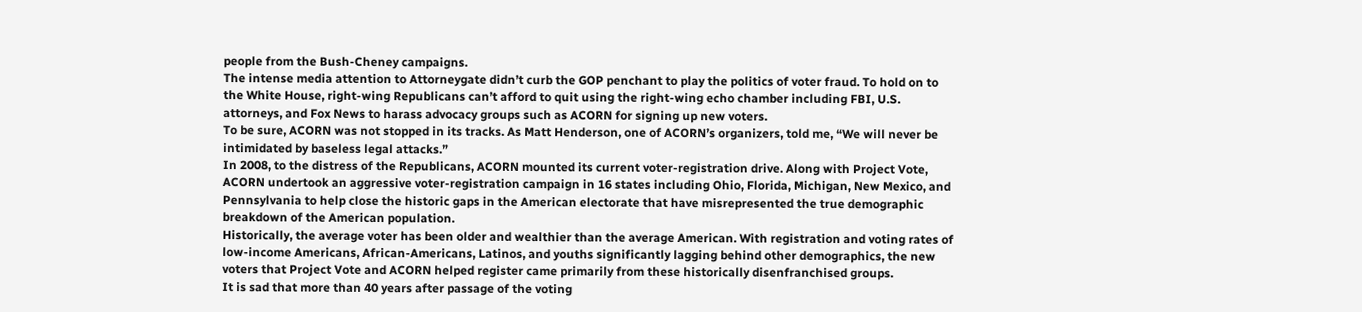people from the Bush-Cheney campaigns.
The intense media attention to Attorneygate didn’t curb the GOP penchant to play the politics of voter fraud. To hold on to the White House, right-wing Republicans can’t afford to quit using the right-wing echo chamber including FBI, U.S. attorneys, and Fox News to harass advocacy groups such as ACORN for signing up new voters.
To be sure, ACORN was not stopped in its tracks. As Matt Henderson, one of ACORN’s organizers, told me, “We will never be intimidated by baseless legal attacks.”
In 2008, to the distress of the Republicans, ACORN mounted its current voter-registration drive. Along with Project Vote, ACORN undertook an aggressive voter-registration campaign in 16 states including Ohio, Florida, Michigan, New Mexico, and Pennsylvania to help close the historic gaps in the American electorate that have misrepresented the true demographic breakdown of the American population.
Historically, the average voter has been older and wealthier than the average American. With registration and voting rates of low-income Americans, African-Americans, Latinos, and youths significantly lagging behind other demographics, the new voters that Project Vote and ACORN helped register came primarily from these historically disenfranchised groups.
It is sad that more than 40 years after passage of the voting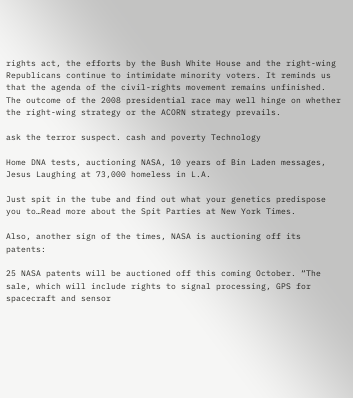rights act, the efforts by the Bush White House and the right-wing Republicans continue to intimidate minority voters. It reminds us that the agenda of the civil-rights movement remains unfinished. The outcome of the 2008 presidential race may well hinge on whether the right-wing strategy or the ACORN strategy prevails.

ask the terror suspect. cash and poverty Technology

Home DNA tests, auctioning NASA, 10 years of Bin Laden messages, Jesus Laughing at 73,000 homeless in L.A.

Just spit in the tube and find out what your genetics predispose you to…Read more about the Spit Parties at New York Times.

Also, another sign of the times, NASA is auctioning off its patents:

25 NASA patents will be auctioned off this coming October. “The sale, which will include rights to signal processing, GPS for spacecraft and sensor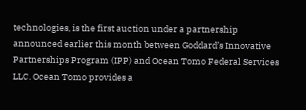technologies, is the first auction under a partnership announced earlier this month between Goddard’s Innovative Partnerships Program (IPP) and Ocean Tomo Federal Services LLC. Ocean Tomo provides a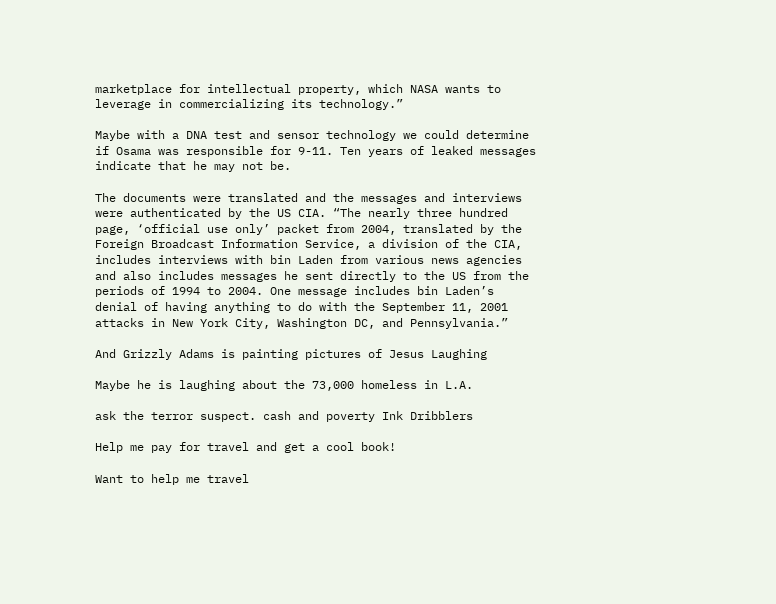marketplace for intellectual property, which NASA wants to leverage in commercializing its technology.”

Maybe with a DNA test and sensor technology we could determine if Osama was responsible for 9-11. Ten years of leaked messages indicate that he may not be.

The documents were translated and the messages and interviews were authenticated by the US CIA. “The nearly three hundred page, ‘official use only’ packet from 2004, translated by the Foreign Broadcast Information Service, a division of the CIA, includes interviews with bin Laden from various news agencies and also includes messages he sent directly to the US from the periods of 1994 to 2004. One message includes bin Laden’s denial of having anything to do with the September 11, 2001 attacks in New York City, Washington DC, and Pennsylvania.”

And Grizzly Adams is painting pictures of Jesus Laughing

Maybe he is laughing about the 73,000 homeless in L.A.

ask the terror suspect. cash and poverty Ink Dribblers

Help me pay for travel and get a cool book!

Want to help me travel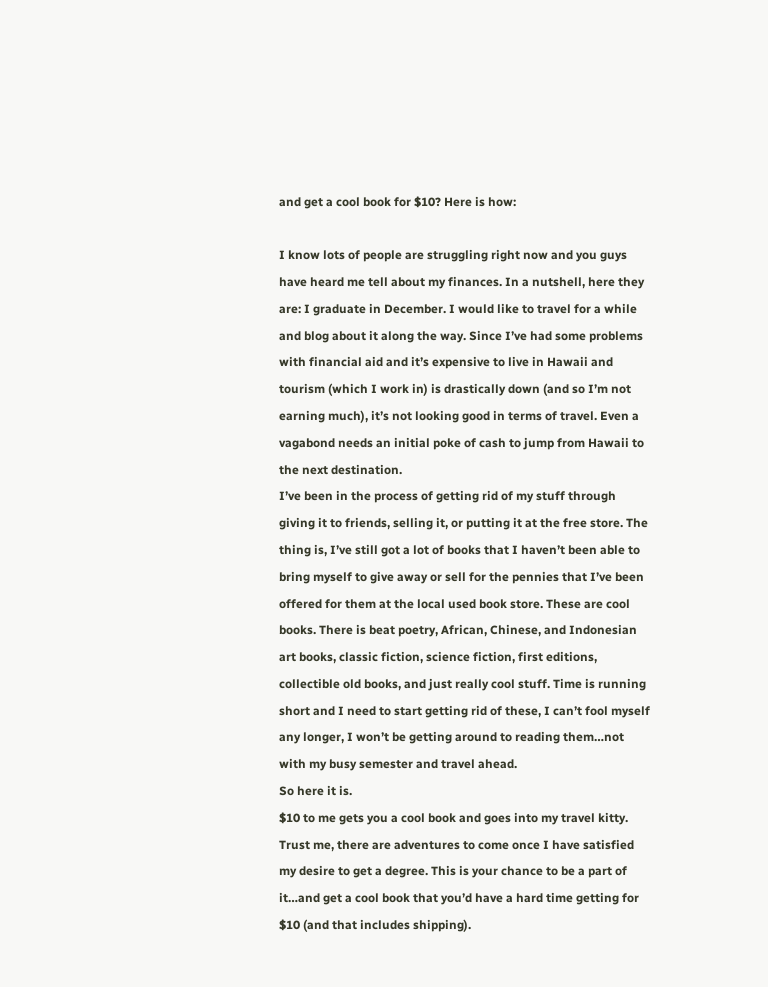and get a cool book for $10? Here is how:

I know lots of people are struggling right now and you guys have heard me tell about my finances. In a nutshell, here they are: I graduate in December. I would like to travel for a while and blog about it along the way. Since I’ve had some problems with financial aid and it’s expensive to live in Hawaii and tourism (which I work in) is drastically down (and so I’m not earning much), it’s not looking good in terms of travel. Even a vagabond needs an initial poke of cash to jump from Hawaii to the next destination.
I’ve been in the process of getting rid of my stuff through giving it to friends, selling it, or putting it at the free store. The thing is, I’ve still got a lot of books that I haven’t been able to bring myself to give away or sell for the pennies that I’ve been offered for them at the local used book store. These are cool books. There is beat poetry, African, Chinese, and Indonesian art books, classic fiction, science fiction, first editions, collectible old books, and just really cool stuff. Time is running short and I need to start getting rid of these, I can’t fool myself any longer, I won’t be getting around to reading them…not with my busy semester and travel ahead.
So here it is.
$10 to me gets you a cool book and goes into my travel kitty. Trust me, there are adventures to come once I have satisfied my desire to get a degree. This is your chance to be a part of it…and get a cool book that you’d have a hard time getting for $10 (and that includes shipping).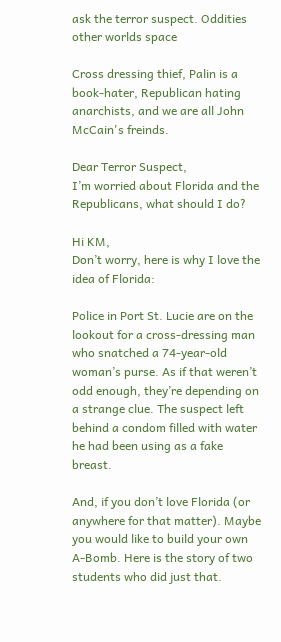ask the terror suspect. Oddities other worlds space

Cross dressing thief, Palin is a book-hater, Republican hating anarchists, and we are all John McCain's freinds.

Dear Terror Suspect,
I’m worried about Florida and the Republicans, what should I do?

Hi KM,
Don’t worry, here is why I love the idea of Florida:

Police in Port St. Lucie are on the lookout for a cross-dressing man who snatched a 74-year-old woman’s purse. As if that weren’t odd enough, they’re depending on a strange clue. The suspect left behind a condom filled with water he had been using as a fake breast.

And, if you don’t love Florida (or anywhere for that matter). Maybe you would like to build your own A-Bomb. Here is the story of two students who did just that.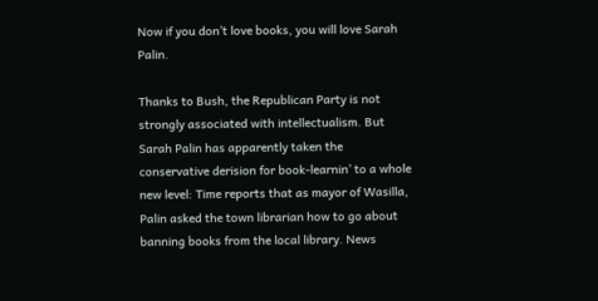Now if you don’t love books, you will love Sarah Palin.

Thanks to Bush, the Republican Party is not strongly associated with intellectualism. But Sarah Palin has apparently taken the conservative derision for book-learnin’ to a whole new level: Time reports that as mayor of Wasilla, Palin asked the town librarian how to go about banning books from the local library. News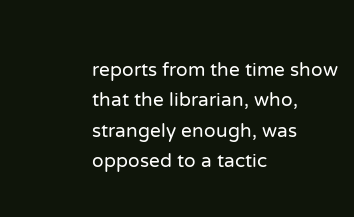reports from the time show that the librarian, who, strangely enough, was opposed to a tactic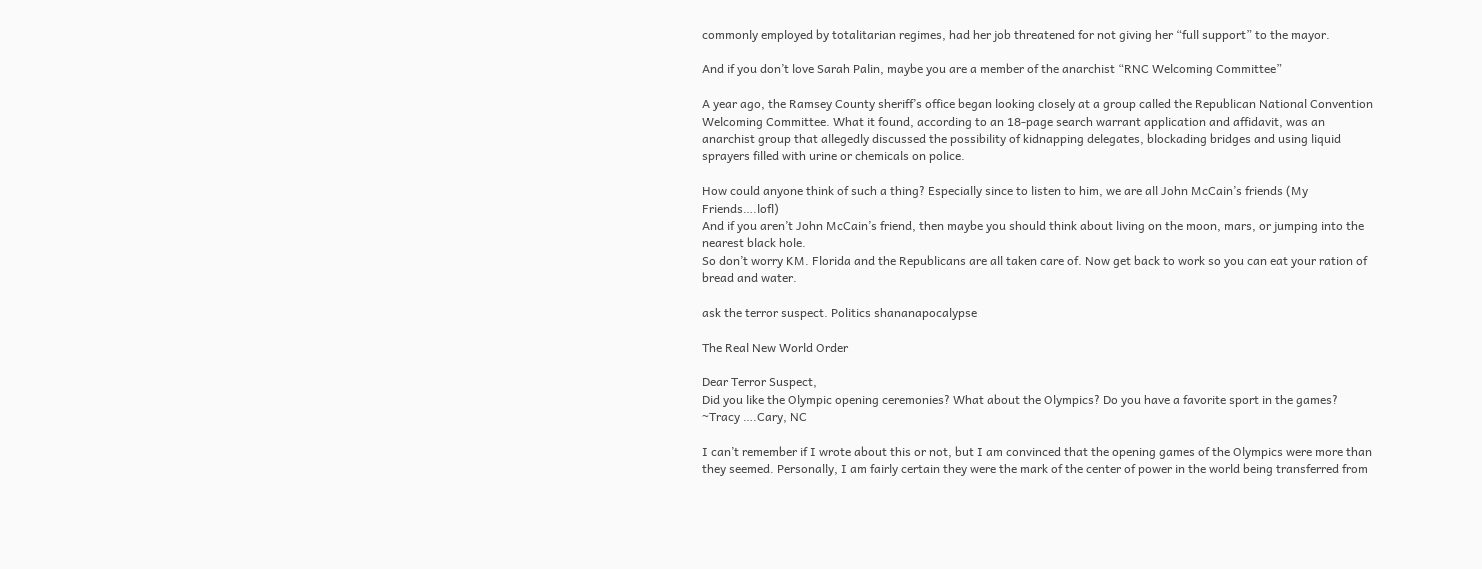commonly employed by totalitarian regimes, had her job threatened for not giving her “full support” to the mayor.

And if you don’t love Sarah Palin, maybe you are a member of the anarchist “RNC Welcoming Committee”

A year ago, the Ramsey County sheriff’s office began looking closely at a group called the Republican National Convention Welcoming Committee. What it found, according to an 18-page search warrant application and affidavit, was an anarchist group that allegedly discussed the possibility of kidnapping delegates, blockading bridges and using liquid sprayers filled with urine or chemicals on police.

How could anyone think of such a thing? Especially since to listen to him, we are all John McCain’s friends (My Friends….lofl)
And if you aren’t John McCain’s friend, then maybe you should think about living on the moon, mars, or jumping into the nearest black hole.
So don’t worry KM. Florida and the Republicans are all taken care of. Now get back to work so you can eat your ration of bread and water.

ask the terror suspect. Politics shananapocalypse

The Real New World Order

Dear Terror Suspect,
Did you like the Olympic opening ceremonies? What about the Olympics? Do you have a favorite sport in the games?
~Tracy ….Cary, NC

I can’t remember if I wrote about this or not, but I am convinced that the opening games of the Olympics were more than they seemed. Personally, I am fairly certain they were the mark of the center of power in the world being transferred from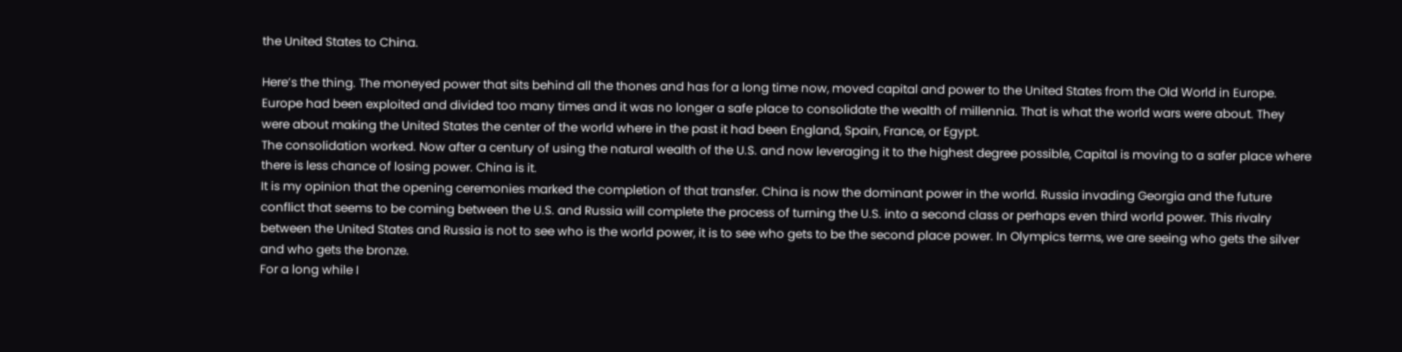the United States to China.

Here’s the thing. The moneyed power that sits behind all the thones and has for a long time now, moved capital and power to the United States from the Old World in Europe. Europe had been exploited and divided too many times and it was no longer a safe place to consolidate the wealth of millennia. That is what the world wars were about. They were about making the United States the center of the world where in the past it had been England, Spain, France, or Egypt.
The consolidation worked. Now after a century of using the natural wealth of the U.S. and now leveraging it to the highest degree possible, Capital is moving to a safer place where there is less chance of losing power. China is it.
It is my opinion that the opening ceremonies marked the completion of that transfer. China is now the dominant power in the world. Russia invading Georgia and the future conflict that seems to be coming between the U.S. and Russia will complete the process of turning the U.S. into a second class or perhaps even third world power. This rivalry between the United States and Russia is not to see who is the world power, it is to see who gets to be the second place power. In Olympics terms, we are seeing who gets the silver and who gets the bronze.
For a long while I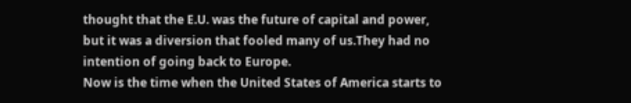thought that the E.U. was the future of capital and power, but it was a diversion that fooled many of us.They had no intention of going back to Europe.
Now is the time when the United States of America starts to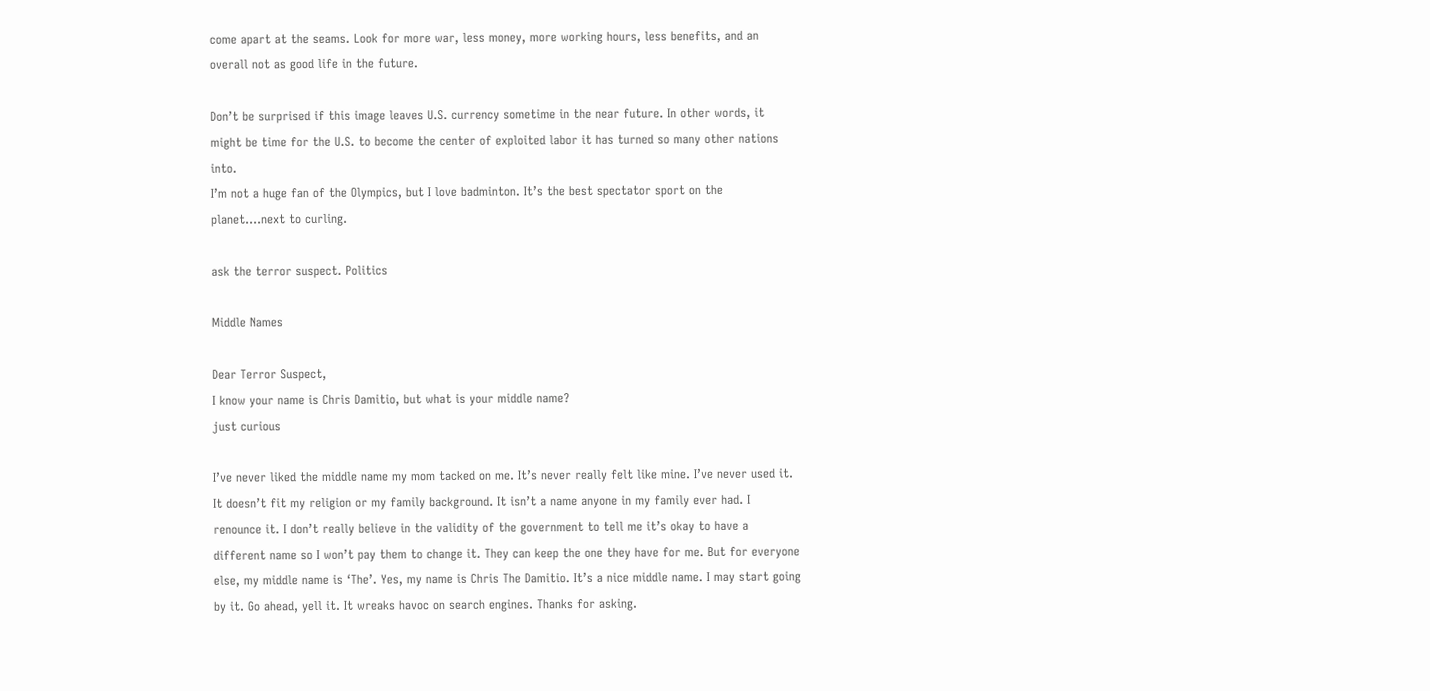come apart at the seams. Look for more war, less money, more working hours, less benefits, and an overall not as good life in the future.

Don’t be surprised if this image leaves U.S. currency sometime in the near future. In other words, it might be time for the U.S. to become the center of exploited labor it has turned so many other nations into.
I’m not a huge fan of the Olympics, but I love badminton. It’s the best spectator sport on the planet….next to curling.

ask the terror suspect. Politics

Middle Names

Dear Terror Suspect,
I know your name is Chris Damitio, but what is your middle name?
just curious

I’ve never liked the middle name my mom tacked on me. It’s never really felt like mine. I’ve never used it. It doesn’t fit my religion or my family background. It isn’t a name anyone in my family ever had. I renounce it. I don’t really believe in the validity of the government to tell me it’s okay to have a different name so I won’t pay them to change it. They can keep the one they have for me. But for everyone else, my middle name is ‘The’. Yes, my name is Chris The Damitio. It’s a nice middle name. I may start going by it. Go ahead, yell it. It wreaks havoc on search engines. Thanks for asking.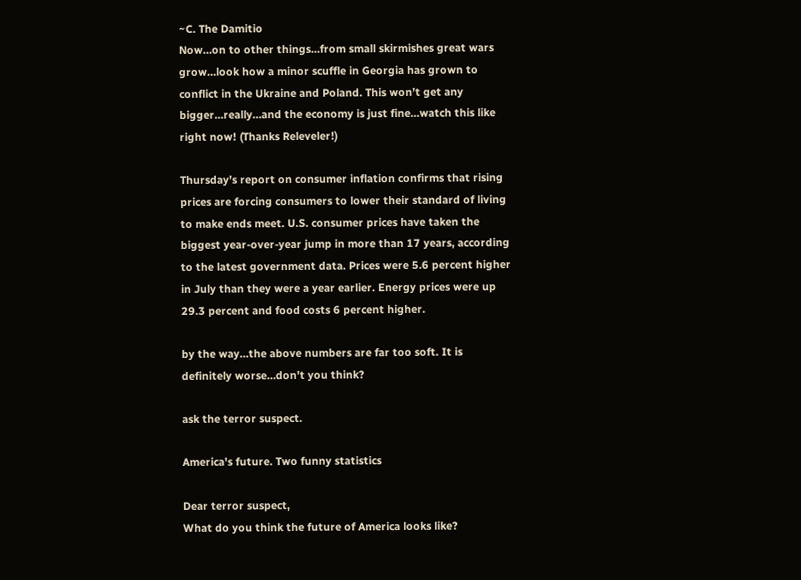~C. The Damitio
Now…on to other things…from small skirmishes great wars grow…look how a minor scuffle in Georgia has grown to conflict in the Ukraine and Poland. This won’t get any bigger…really…and the economy is just fine…watch this like right now! (Thanks Releveler!)

Thursday’s report on consumer inflation confirms that rising prices are forcing consumers to lower their standard of living to make ends meet. U.S. consumer prices have taken the biggest year-over-year jump in more than 17 years, according to the latest government data. Prices were 5.6 percent higher in July than they were a year earlier. Energy prices were up 29.3 percent and food costs 6 percent higher.

by the way…the above numbers are far too soft. It is definitely worse…don’t you think?

ask the terror suspect.

America's future. Two funny statistics

Dear terror suspect,
What do you think the future of America looks like?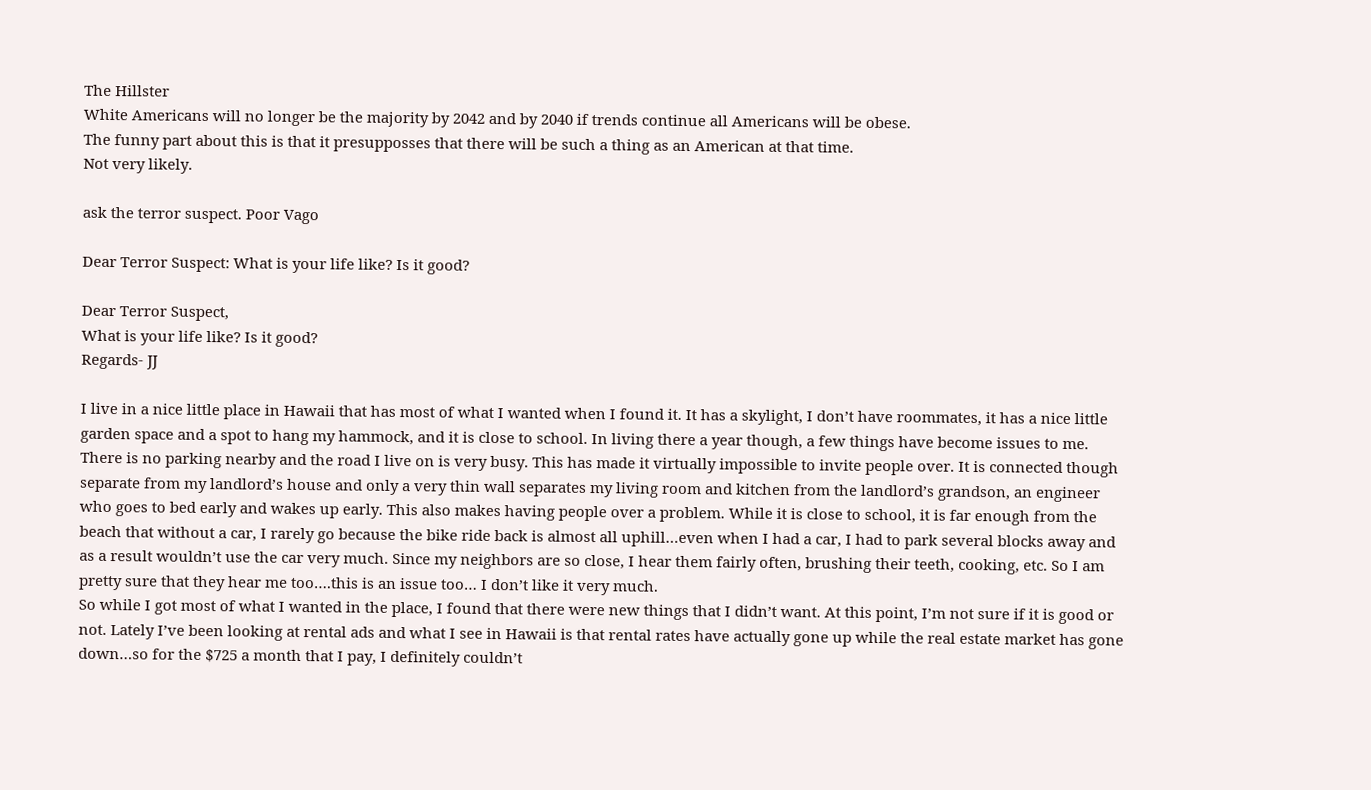The Hillster
White Americans will no longer be the majority by 2042 and by 2040 if trends continue all Americans will be obese.
The funny part about this is that it presupposses that there will be such a thing as an American at that time.
Not very likely.

ask the terror suspect. Poor Vago

Dear Terror Suspect: What is your life like? Is it good?

Dear Terror Suspect,
What is your life like? Is it good?
Regards- JJ

I live in a nice little place in Hawaii that has most of what I wanted when I found it. It has a skylight, I don’t have roommates, it has a nice little garden space and a spot to hang my hammock, and it is close to school. In living there a year though, a few things have become issues to me. There is no parking nearby and the road I live on is very busy. This has made it virtually impossible to invite people over. It is connected though separate from my landlord’s house and only a very thin wall separates my living room and kitchen from the landlord’s grandson, an engineer who goes to bed early and wakes up early. This also makes having people over a problem. While it is close to school, it is far enough from the beach that without a car, I rarely go because the bike ride back is almost all uphill…even when I had a car, I had to park several blocks away and as a result wouldn’t use the car very much. Since my neighbors are so close, I hear them fairly often, brushing their teeth, cooking, etc. So I am pretty sure that they hear me too….this is an issue too… I don’t like it very much.
So while I got most of what I wanted in the place, I found that there were new things that I didn’t want. At this point, I’m not sure if it is good or not. Lately I’ve been looking at rental ads and what I see in Hawaii is that rental rates have actually gone up while the real estate market has gone down…so for the $725 a month that I pay, I definitely couldn’t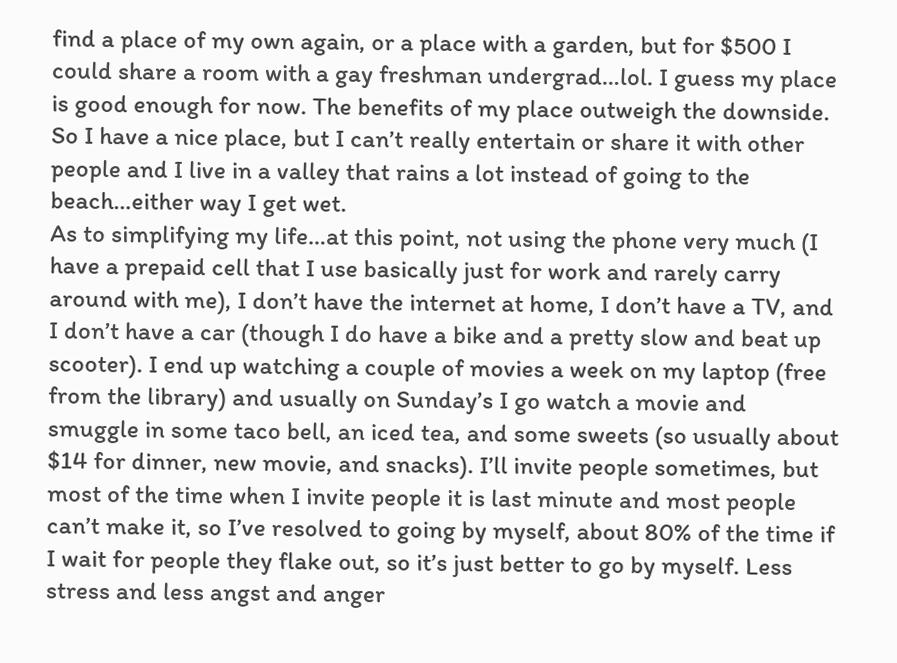find a place of my own again, or a place with a garden, but for $500 I could share a room with a gay freshman undergrad…lol. I guess my place is good enough for now. The benefits of my place outweigh the downside. So I have a nice place, but I can’t really entertain or share it with other people and I live in a valley that rains a lot instead of going to the beach…either way I get wet.
As to simplifying my life…at this point, not using the phone very much (I have a prepaid cell that I use basically just for work and rarely carry around with me), I don’t have the internet at home, I don’t have a TV, and I don’t have a car (though I do have a bike and a pretty slow and beat up scooter). I end up watching a couple of movies a week on my laptop (free from the library) and usually on Sunday’s I go watch a movie and smuggle in some taco bell, an iced tea, and some sweets (so usually about $14 for dinner, new movie, and snacks). I’ll invite people sometimes, but most of the time when I invite people it is last minute and most people can’t make it, so I’ve resolved to going by myself, about 80% of the time if I wait for people they flake out, so it’s just better to go by myself. Less stress and less angst and anger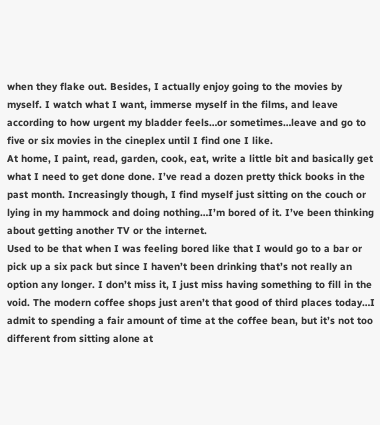when they flake out. Besides, I actually enjoy going to the movies by myself. I watch what I want, immerse myself in the films, and leave according to how urgent my bladder feels…or sometimes…leave and go to five or six movies in the cineplex until I find one I like.
At home, I paint, read, garden, cook, eat, write a little bit and basically get what I need to get done done. I’ve read a dozen pretty thick books in the past month. Increasingly though, I find myself just sitting on the couch or lying in my hammock and doing nothing…I’m bored of it. I’ve been thinking about getting another TV or the internet.
Used to be that when I was feeling bored like that I would go to a bar or pick up a six pack but since I haven’t been drinking that’s not really an option any longer. I don’t miss it, I just miss having something to fill in the void. The modern coffee shops just aren’t that good of third places today…I admit to spending a fair amount of time at the coffee bean, but it’s not too different from sitting alone at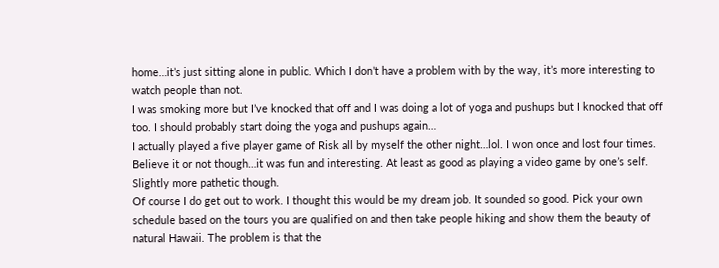home…it’s just sitting alone in public. Which I don’t have a problem with by the way, it’s more interesting to watch people than not.
I was smoking more but I’ve knocked that off and I was doing a lot of yoga and pushups but I knocked that off too. I should probably start doing the yoga and pushups again…
I actually played a five player game of Risk all by myself the other night…lol. I won once and lost four times. Believe it or not though…it was fun and interesting. At least as good as playing a video game by one’s self. Slightly more pathetic though.
Of course I do get out to work. I thought this would be my dream job. It sounded so good. Pick your own schedule based on the tours you are qualified on and then take people hiking and show them the beauty of natural Hawaii. The problem is that the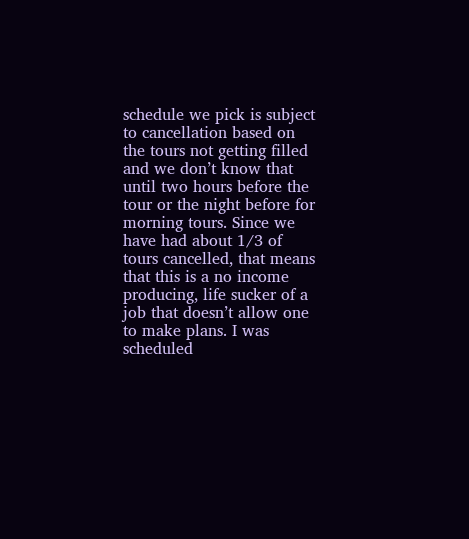schedule we pick is subject to cancellation based on the tours not getting filled and we don’t know that until two hours before the tour or the night before for morning tours. Since we have had about 1/3 of tours cancelled, that means that this is a no income producing, life sucker of a job that doesn’t allow one to make plans. I was scheduled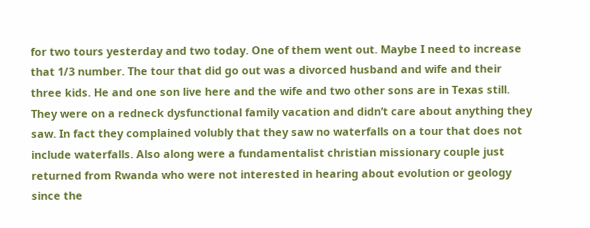for two tours yesterday and two today. One of them went out. Maybe I need to increase that 1/3 number. The tour that did go out was a divorced husband and wife and their three kids. He and one son live here and the wife and two other sons are in Texas still. They were on a redneck dysfunctional family vacation and didn’t care about anything they saw. In fact they complained volubly that they saw no waterfalls on a tour that does not include waterfalls. Also along were a fundamentalist christian missionary couple just returned from Rwanda who were not interested in hearing about evolution or geology since the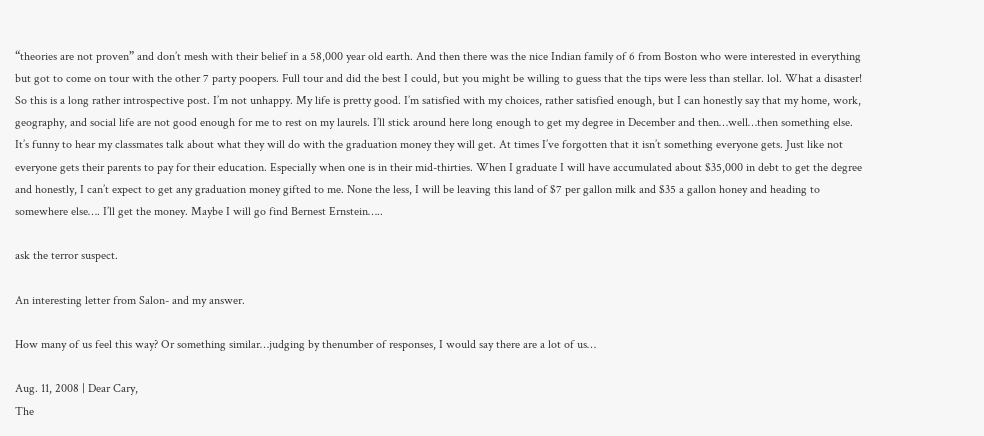“theories are not proven” and don’t mesh with their belief in a 58,000 year old earth. And then there was the nice Indian family of 6 from Boston who were interested in everything but got to come on tour with the other 7 party poopers. Full tour and did the best I could, but you might be willing to guess that the tips were less than stellar. lol. What a disaster!
So this is a long rather introspective post. I’m not unhappy. My life is pretty good. I’m satisfied with my choices, rather satisfied enough, but I can honestly say that my home, work, geography, and social life are not good enough for me to rest on my laurels. I’ll stick around here long enough to get my degree in December and then…well…then something else.
It’s funny to hear my classmates talk about what they will do with the graduation money they will get. At times I’ve forgotten that it isn’t something everyone gets. Just like not everyone gets their parents to pay for their education. Especially when one is in their mid-thirties. When I graduate I will have accumulated about $35,000 in debt to get the degree and honestly, I can’t expect to get any graduation money gifted to me. None the less, I will be leaving this land of $7 per gallon milk and $35 a gallon honey and heading to somewhere else…. I’ll get the money. Maybe I will go find Bernest Ernstein…..

ask the terror suspect.

An interesting letter from Salon- and my answer.

How many of us feel this way? Or something similar…judging by thenumber of responses, I would say there are a lot of us…

Aug. 11, 2008 | Dear Cary,
The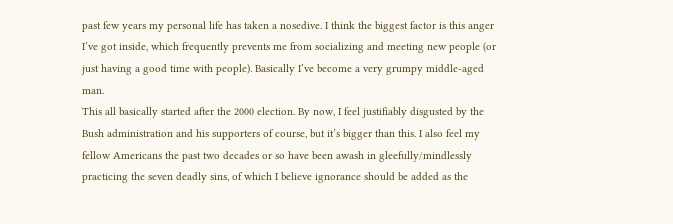past few years my personal life has taken a nosedive. I think the biggest factor is this anger I’ve got inside, which frequently prevents me from socializing and meeting new people (or just having a good time with people). Basically I’ve become a very grumpy middle-aged man.
This all basically started after the 2000 election. By now, I feel justifiably disgusted by the Bush administration and his supporters of course, but it’s bigger than this. I also feel my fellow Americans the past two decades or so have been awash in gleefully/mindlessly practicing the seven deadly sins, of which I believe ignorance should be added as the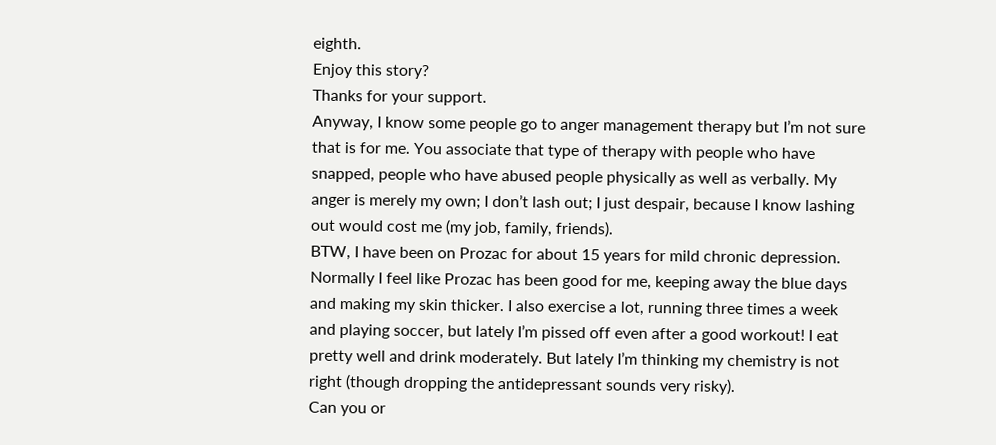eighth.
Enjoy this story?
Thanks for your support.
Anyway, I know some people go to anger management therapy but I’m not sure that is for me. You associate that type of therapy with people who have snapped, people who have abused people physically as well as verbally. My anger is merely my own; I don’t lash out; I just despair, because I know lashing out would cost me (my job, family, friends).
BTW, I have been on Prozac for about 15 years for mild chronic depression. Normally I feel like Prozac has been good for me, keeping away the blue days and making my skin thicker. I also exercise a lot, running three times a week and playing soccer, but lately I’m pissed off even after a good workout! I eat pretty well and drink moderately. But lately I’m thinking my chemistry is not right (though dropping the antidepressant sounds very risky).
Can you or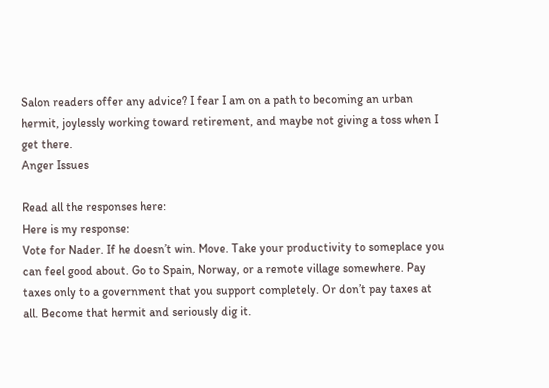Salon readers offer any advice? I fear I am on a path to becoming an urban hermit, joylessly working toward retirement, and maybe not giving a toss when I get there.
Anger Issues

Read all the responses here:
Here is my response:
Vote for Nader. If he doesn’t win. Move. Take your productivity to someplace you can feel good about. Go to Spain, Norway, or a remote village somewhere. Pay taxes only to a government that you support completely. Or don’t pay taxes at all. Become that hermit and seriously dig it.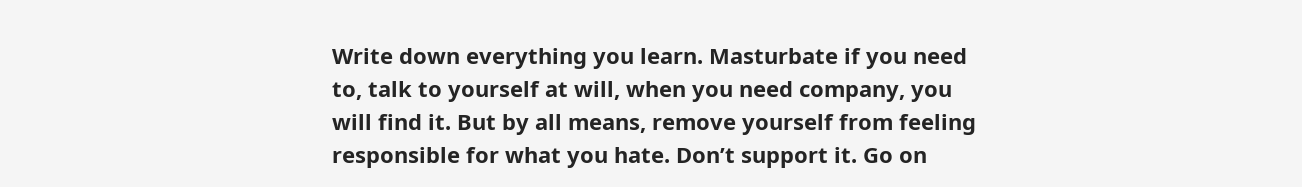Write down everything you learn. Masturbate if you need to, talk to yourself at will, when you need company, you will find it. But by all means, remove yourself from feeling responsible for what you hate. Don’t support it. Go on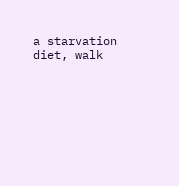a starvation diet, walk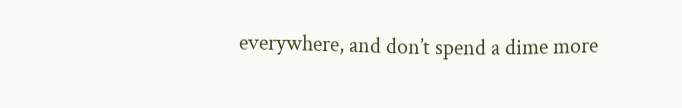everywhere, and don’t spend a dime more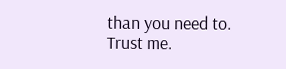than you need to.
Trust me.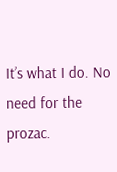It’s what I do. No need for the prozac.